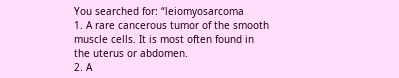You searched for: “leiomyosarcoma
1. A rare cancerous tumor of the smooth muscle cells. It is most often found in the uterus or abdomen.
2. A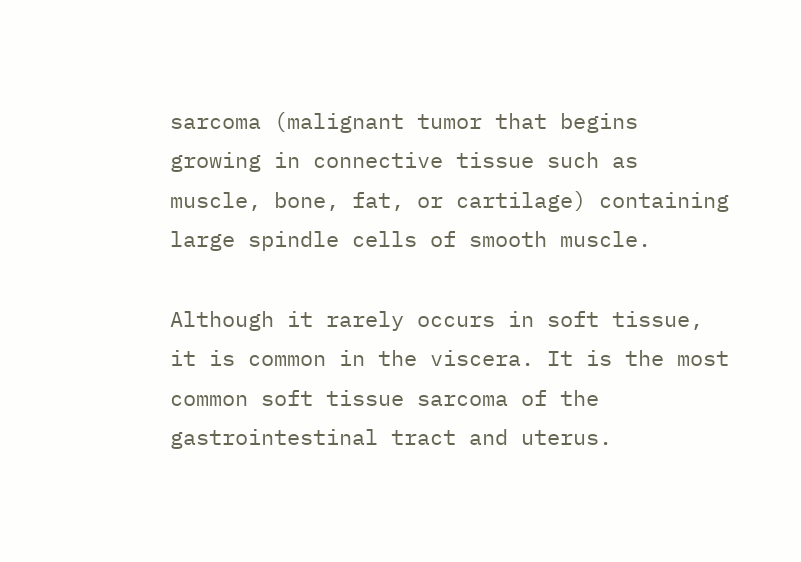sarcoma (malignant tumor that begins growing in connective tissue such as muscle, bone, fat, or cartilage) containing large spindle cells of smooth muscle.

Although it rarely occurs in soft tissue, it is common in the viscera. It is the most common soft tissue sarcoma of the gastrointestinal tract and uterus.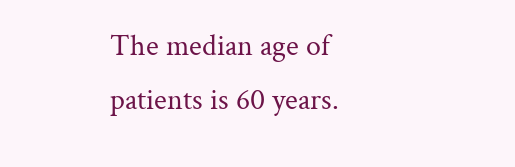The median age of patients is 60 years.